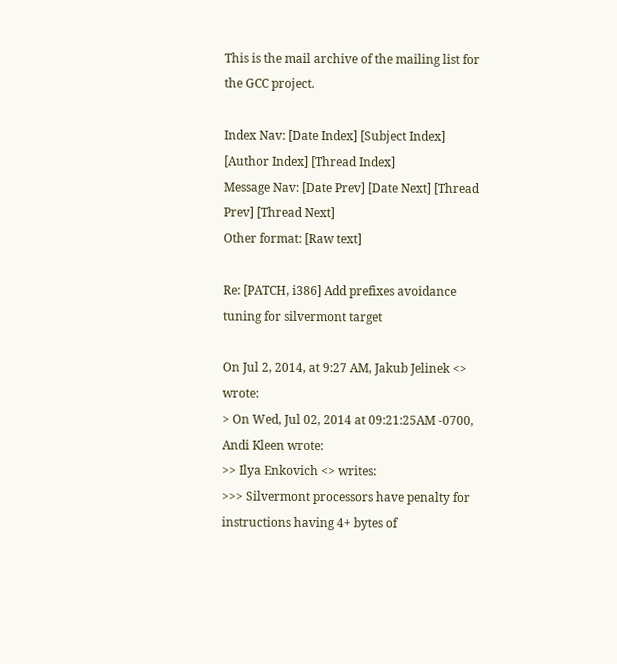This is the mail archive of the mailing list for the GCC project.

Index Nav: [Date Index] [Subject Index] [Author Index] [Thread Index]
Message Nav: [Date Prev] [Date Next] [Thread Prev] [Thread Next]
Other format: [Raw text]

Re: [PATCH, i386] Add prefixes avoidance tuning for silvermont target

On Jul 2, 2014, at 9:27 AM, Jakub Jelinek <> wrote:
> On Wed, Jul 02, 2014 at 09:21:25AM -0700, Andi Kleen wrote:
>> Ilya Enkovich <> writes:
>>> Silvermont processors have penalty for instructions having 4+ bytes of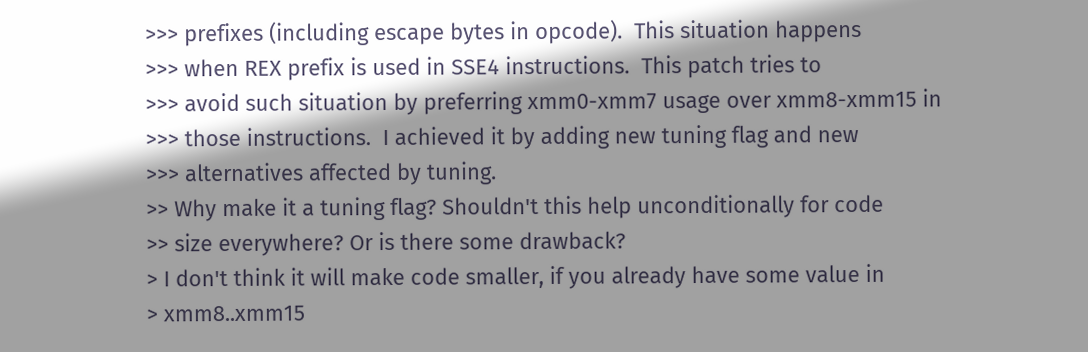>>> prefixes (including escape bytes in opcode).  This situation happens
>>> when REX prefix is used in SSE4 instructions.  This patch tries to
>>> avoid such situation by preferring xmm0-xmm7 usage over xmm8-xmm15 in
>>> those instructions.  I achieved it by adding new tuning flag and new
>>> alternatives affected by tuning.
>> Why make it a tuning flag? Shouldn't this help unconditionally for code
>> size everywhere? Or is there some drawback?
> I don't think it will make code smaller, if you already have some value in
> xmm8..xmm15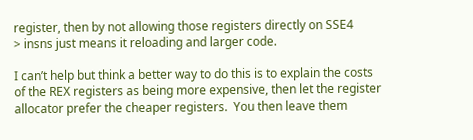register, then by not allowing those registers directly on SSE4
> insns just means it reloading and larger code.

I can’t help but think a better way to do this is to explain the costs of the REX registers as being more expensive, then let the register allocator prefer the cheaper registers.  You then leave them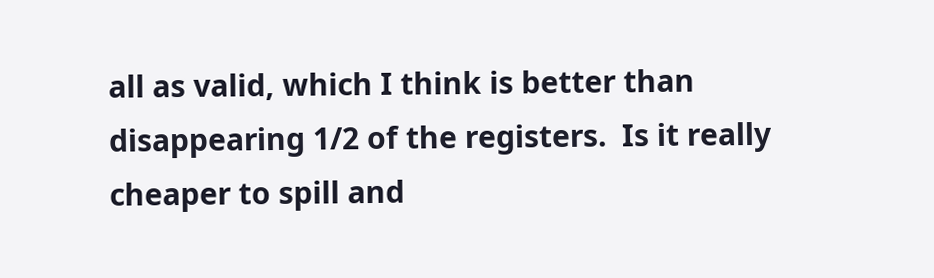all as valid, which I think is better than disappearing 1/2 of the registers.  Is it really cheaper to spill and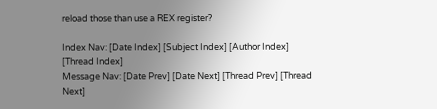reload those than use a REX register?

Index Nav: [Date Index] [Subject Index] [Author Index] [Thread Index]
Message Nav: [Date Prev] [Date Next] [Thread Prev] [Thread Next]